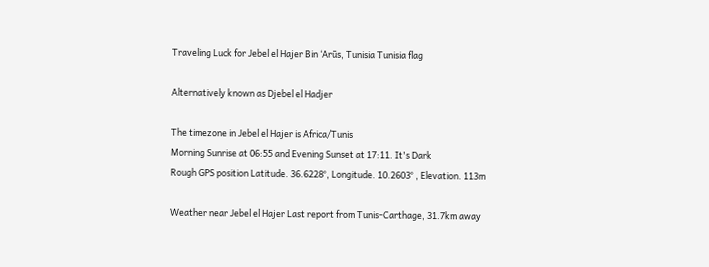Traveling Luck for Jebel el Hajer Bin ‘Arūs, Tunisia Tunisia flag

Alternatively known as Djebel el Hadjer

The timezone in Jebel el Hajer is Africa/Tunis
Morning Sunrise at 06:55 and Evening Sunset at 17:11. It's Dark
Rough GPS position Latitude. 36.6228°, Longitude. 10.2603° , Elevation. 113m

Weather near Jebel el Hajer Last report from Tunis-Carthage, 31.7km away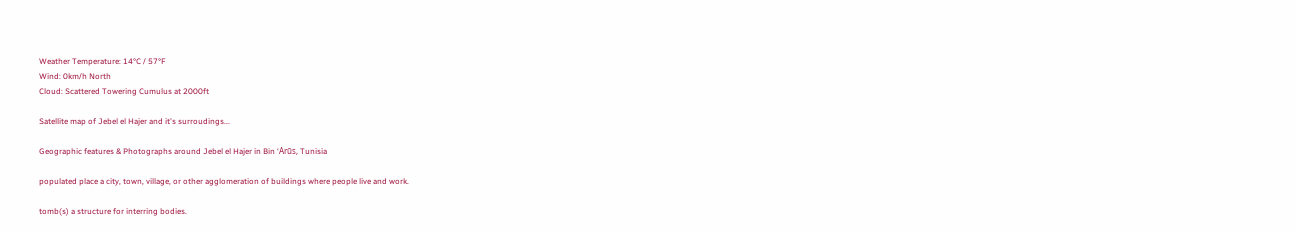Weather Temperature: 14°C / 57°F
Wind: 0km/h North
Cloud: Scattered Towering Cumulus at 2000ft

Satellite map of Jebel el Hajer and it's surroudings...

Geographic features & Photographs around Jebel el Hajer in Bin ‘Arūs, Tunisia

populated place a city, town, village, or other agglomeration of buildings where people live and work.

tomb(s) a structure for interring bodies.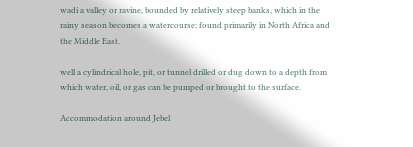wadi a valley or ravine, bounded by relatively steep banks, which in the rainy season becomes a watercourse; found primarily in North Africa and the Middle East.

well a cylindrical hole, pit, or tunnel drilled or dug down to a depth from which water, oil, or gas can be pumped or brought to the surface.

Accommodation around Jebel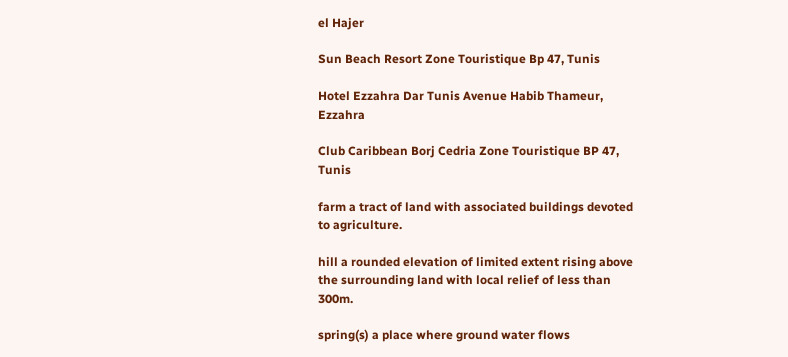el Hajer

Sun Beach Resort Zone Touristique Bp 47, Tunis

Hotel Ezzahra Dar Tunis Avenue Habib Thameur, Ezzahra

Club Caribbean Borj Cedria Zone Touristique BP 47, Tunis

farm a tract of land with associated buildings devoted to agriculture.

hill a rounded elevation of limited extent rising above the surrounding land with local relief of less than 300m.

spring(s) a place where ground water flows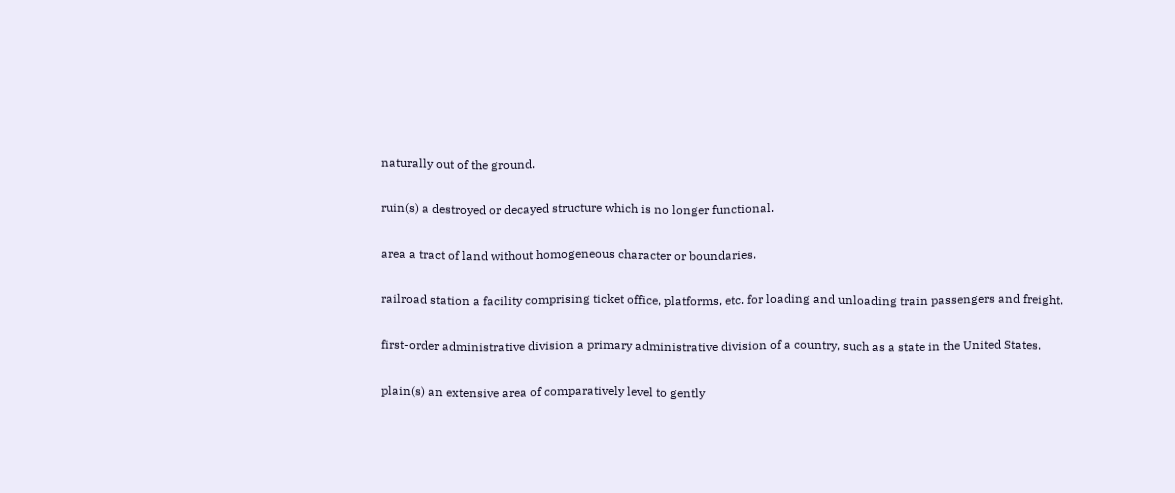naturally out of the ground.

ruin(s) a destroyed or decayed structure which is no longer functional.

area a tract of land without homogeneous character or boundaries.

railroad station a facility comprising ticket office, platforms, etc. for loading and unloading train passengers and freight.

first-order administrative division a primary administrative division of a country, such as a state in the United States.

plain(s) an extensive area of comparatively level to gently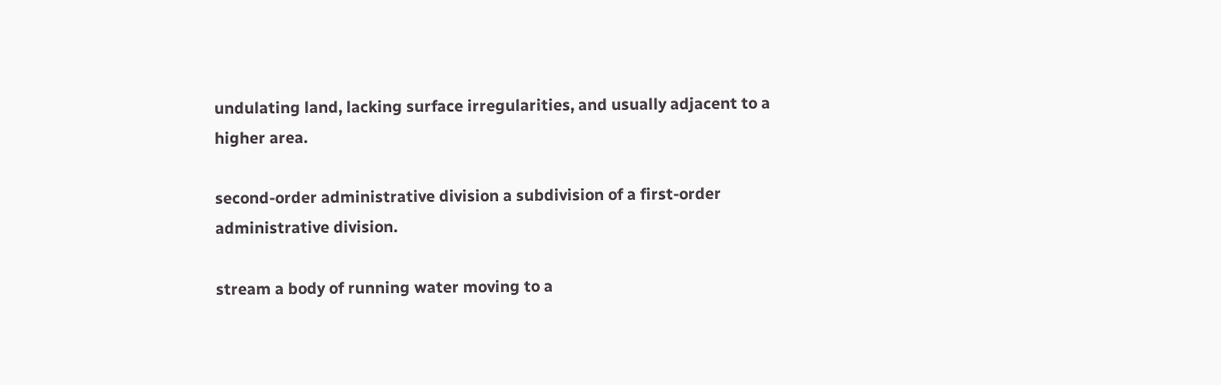undulating land, lacking surface irregularities, and usually adjacent to a higher area.

second-order administrative division a subdivision of a first-order administrative division.

stream a body of running water moving to a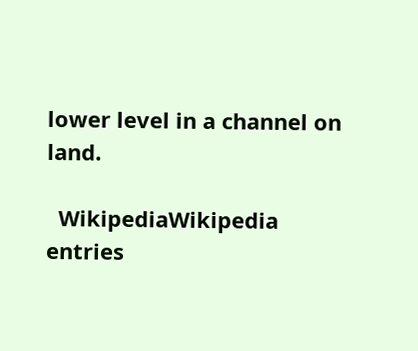lower level in a channel on land.

  WikipediaWikipedia entries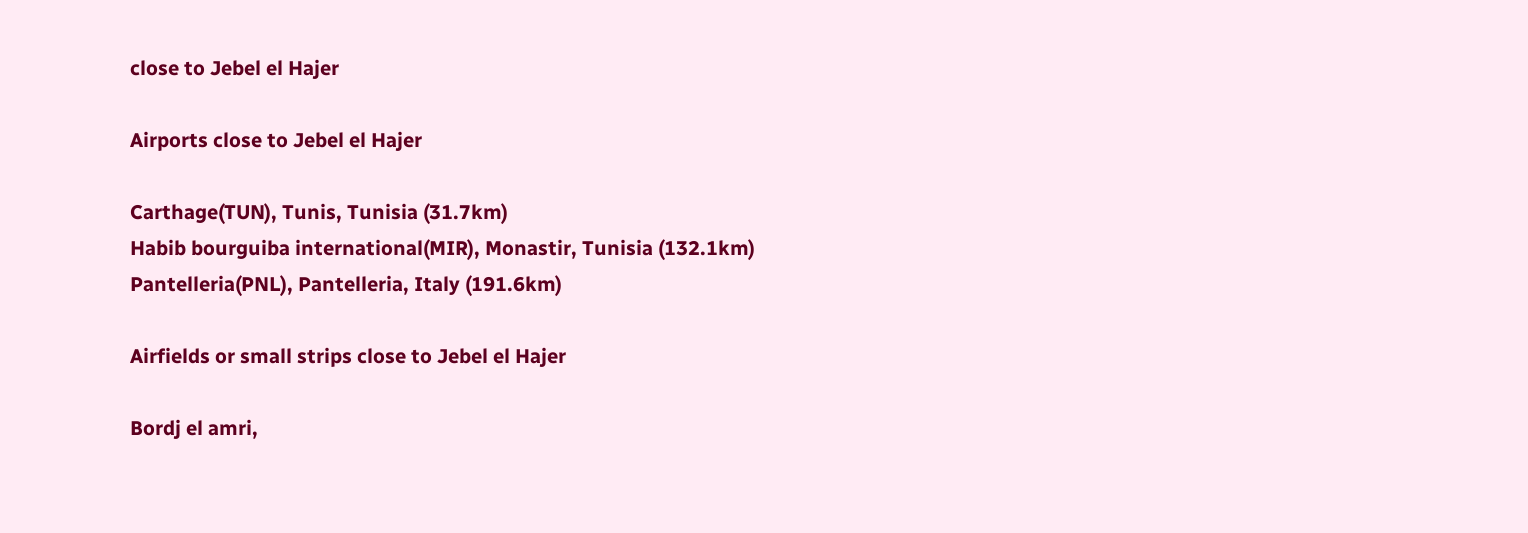close to Jebel el Hajer

Airports close to Jebel el Hajer

Carthage(TUN), Tunis, Tunisia (31.7km)
Habib bourguiba international(MIR), Monastir, Tunisia (132.1km)
Pantelleria(PNL), Pantelleria, Italy (191.6km)

Airfields or small strips close to Jebel el Hajer

Bordj el amri,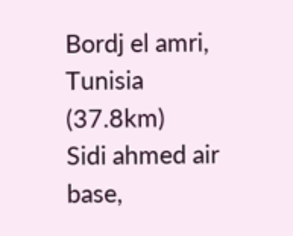Bordj el amri, Tunisia (37.8km)
Sidi ahmed air base,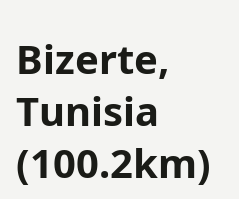Bizerte, Tunisia (100.2km)